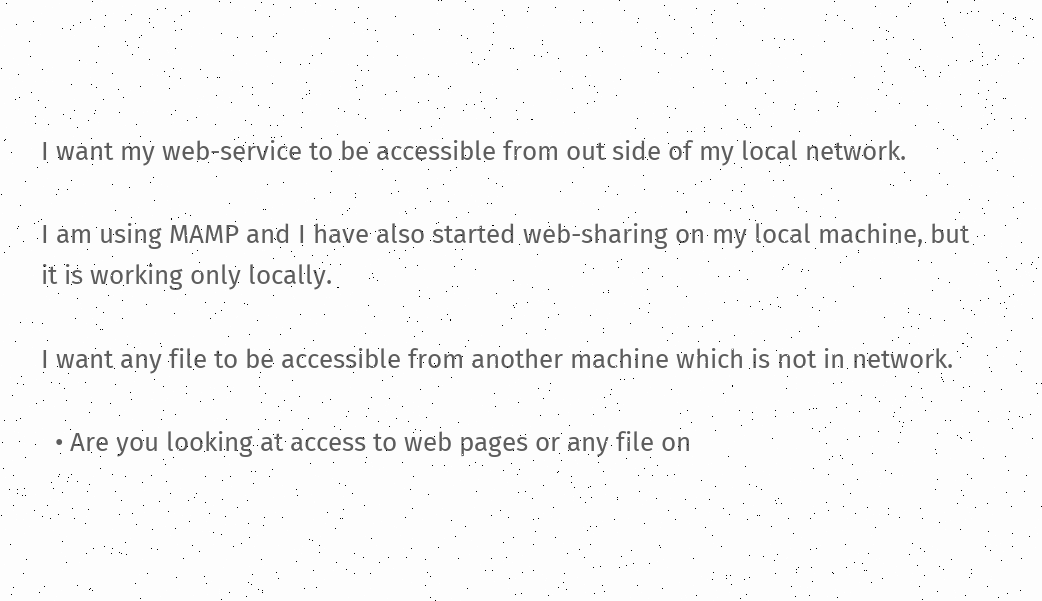I want my web-service to be accessible from out side of my local network.

I am using MAMP and I have also started web-sharing on my local machine, but it is working only locally.

I want any file to be accessible from another machine which is not in network.

  • Are you looking at access to web pages or any file on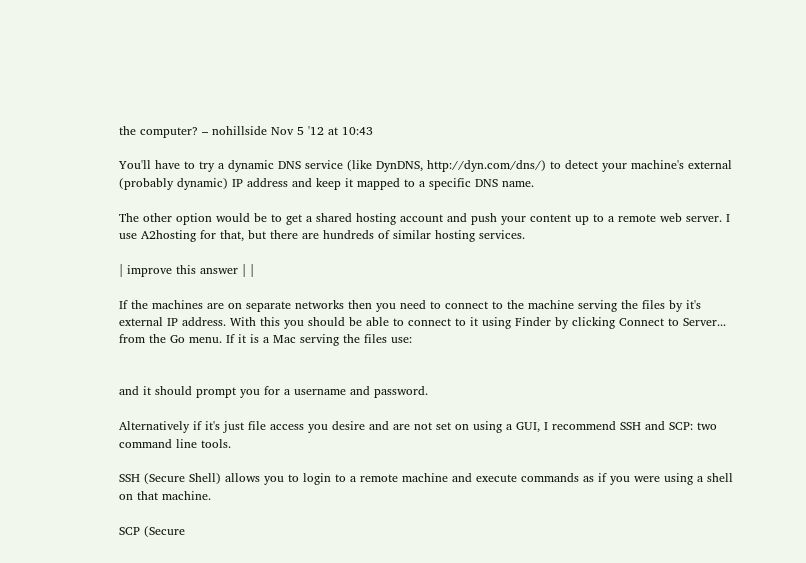the computer? – nohillside Nov 5 '12 at 10:43

You'll have to try a dynamic DNS service (like DynDNS, http://dyn.com/dns/) to detect your machine's external (probably dynamic) IP address and keep it mapped to a specific DNS name.

The other option would be to get a shared hosting account and push your content up to a remote web server. I use A2hosting for that, but there are hundreds of similar hosting services.

| improve this answer | |

If the machines are on separate networks then you need to connect to the machine serving the files by it's external IP address. With this you should be able to connect to it using Finder by clicking Connect to Server... from the Go menu. If it is a Mac serving the files use:


and it should prompt you for a username and password.

Alternatively if it's just file access you desire and are not set on using a GUI, I recommend SSH and SCP: two command line tools.

SSH (Secure Shell) allows you to login to a remote machine and execute commands as if you were using a shell on that machine.

SCP (Secure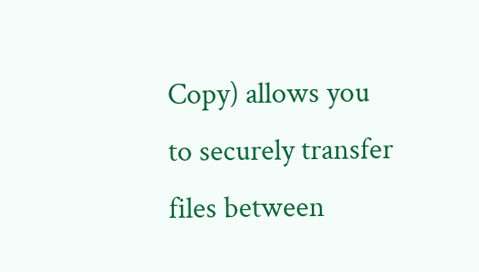Copy) allows you to securely transfer files between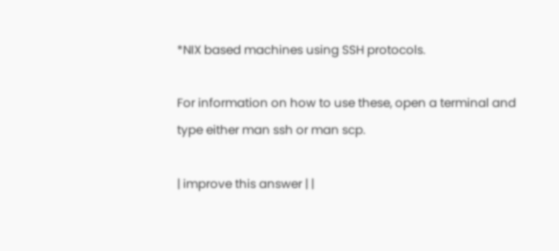*NIX based machines using SSH protocols.

For information on how to use these, open a terminal and type either man ssh or man scp.

| improve this answer | |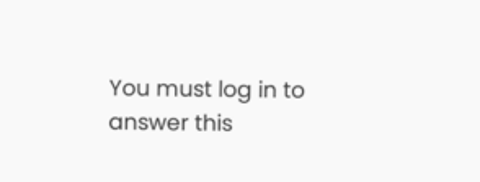You must log in to answer this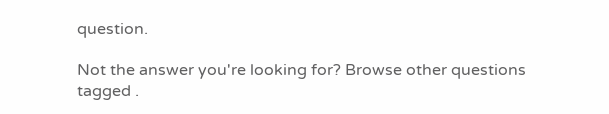question.

Not the answer you're looking for? Browse other questions tagged .